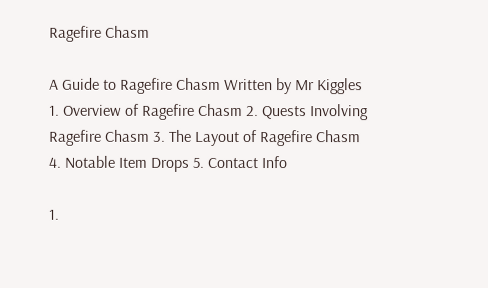Ragefire Chasm

A Guide to Ragefire Chasm Written by Mr Kiggles 1. Overview of Ragefire Chasm 2. Quests Involving Ragefire Chasm 3. The Layout of Ragefire Chasm 4. Notable Item Drops 5. Contact Info

1.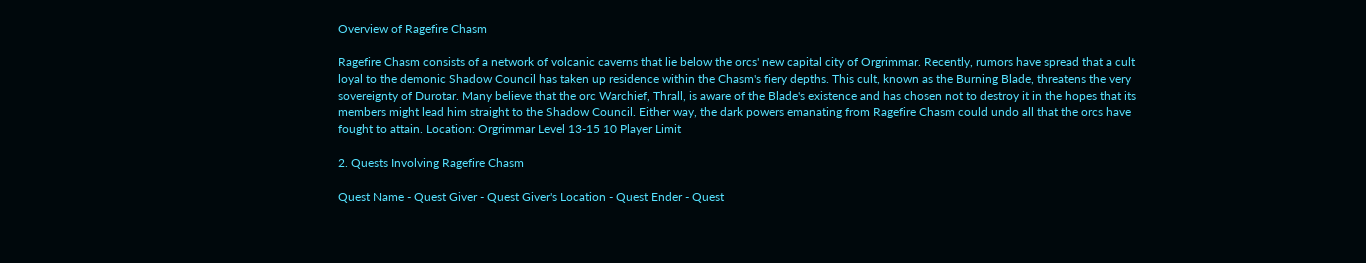Overview of Ragefire Chasm

Ragefire Chasm consists of a network of volcanic caverns that lie below the orcs' new capital city of Orgrimmar. Recently, rumors have spread that a cult loyal to the demonic Shadow Council has taken up residence within the Chasm's fiery depths. This cult, known as the Burning Blade, threatens the very sovereignty of Durotar. Many believe that the orc Warchief, Thrall, is aware of the Blade's existence and has chosen not to destroy it in the hopes that its members might lead him straight to the Shadow Council. Either way, the dark powers emanating from Ragefire Chasm could undo all that the orcs have fought to attain. Location: Orgrimmar Level 13-15 10 Player Limit

2. Quests Involving Ragefire Chasm

Quest Name - Quest Giver - Quest Giver's Location - Quest Ender - Quest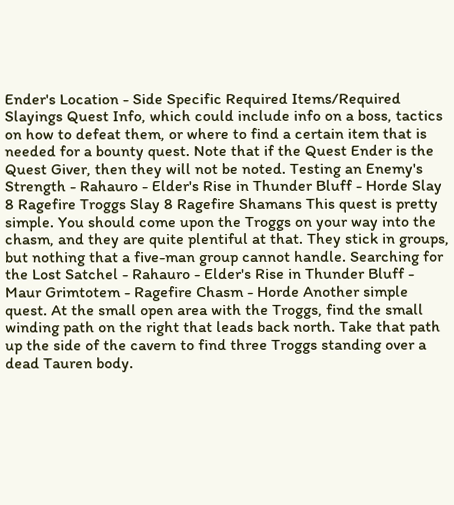Ender's Location - Side Specific Required Items/Required Slayings Quest Info, which could include info on a boss, tactics on how to defeat them, or where to find a certain item that is needed for a bounty quest. Note that if the Quest Ender is the Quest Giver, then they will not be noted. Testing an Enemy's Strength - Rahauro - Elder's Rise in Thunder Bluff - Horde Slay 8 Ragefire Troggs Slay 8 Ragefire Shamans This quest is pretty simple. You should come upon the Troggs on your way into the chasm, and they are quite plentiful at that. They stick in groups, but nothing that a five-man group cannot handle. Searching for the Lost Satchel - Rahauro - Elder's Rise in Thunder Bluff - Maur Grimtotem - Ragefire Chasm - Horde Another simple quest. At the small open area with the Troggs, find the small winding path on the right that leads back north. Take that path up the side of the cavern to find three Troggs standing over a dead Tauren body.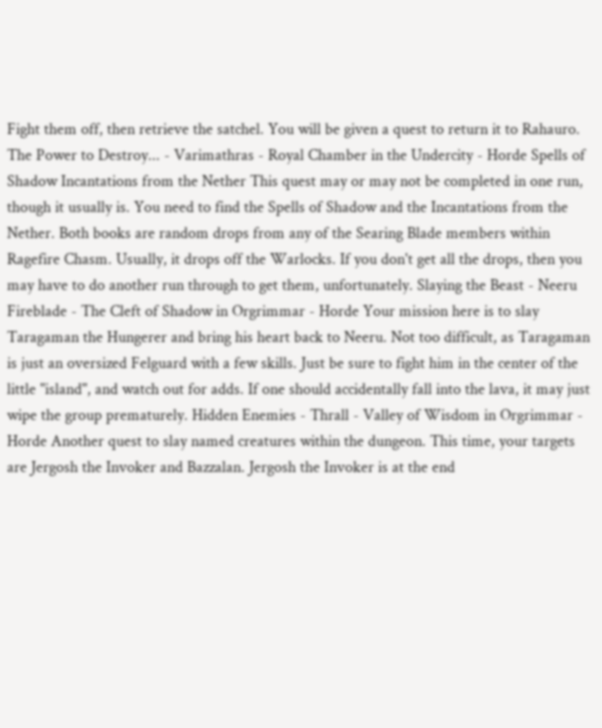Fight them off, then retrieve the satchel. You will be given a quest to return it to Rahauro. The Power to Destroy... - Varimathras - Royal Chamber in the Undercity - Horde Spells of Shadow Incantations from the Nether This quest may or may not be completed in one run, though it usually is. You need to find the Spells of Shadow and the Incantations from the Nether. Both books are random drops from any of the Searing Blade members within Ragefire Chasm. Usually, it drops off the Warlocks. If you don't get all the drops, then you may have to do another run through to get them, unfortunately. Slaying the Beast - Neeru Fireblade - The Cleft of Shadow in Orgrimmar - Horde Your mission here is to slay Taragaman the Hungerer and bring his heart back to Neeru. Not too difficult, as Taragaman is just an oversized Felguard with a few skills. Just be sure to fight him in the center of the little "island", and watch out for adds. If one should accidentally fall into the lava, it may just wipe the group prematurely. Hidden Enemies - Thrall - Valley of Wisdom in Orgrimmar - Horde Another quest to slay named creatures within the dungeon. This time, your targets are Jergosh the Invoker and Bazzalan. Jergosh the Invoker is at the end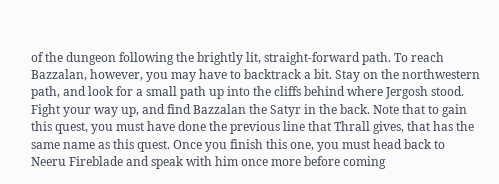of the dungeon following the brightly lit, straight-forward path. To reach Bazzalan, however, you may have to backtrack a bit. Stay on the northwestern path, and look for a small path up into the cliffs behind where Jergosh stood. Fight your way up, and find Bazzalan the Satyr in the back. Note that to gain this quest, you must have done the previous line that Thrall gives, that has the same name as this quest. Once you finish this one, you must head back to Neeru Fireblade and speak with him once more before coming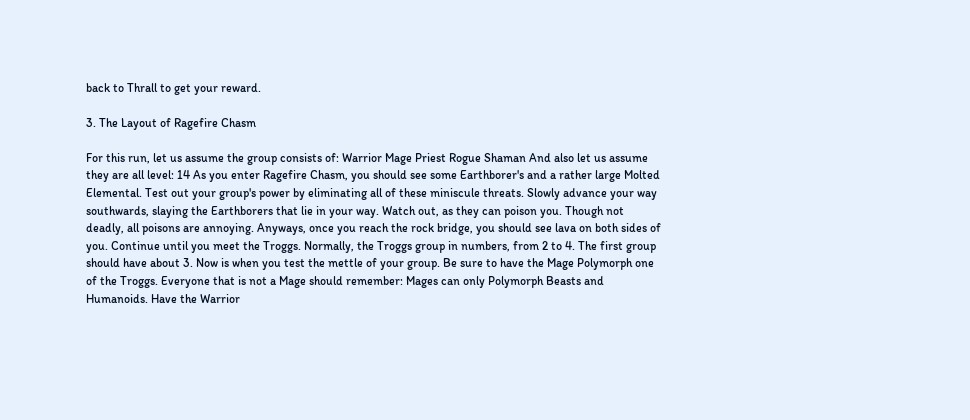back to Thrall to get your reward.

3. The Layout of Ragefire Chasm

For this run, let us assume the group consists of: Warrior Mage Priest Rogue Shaman And also let us assume they are all level: 14 As you enter Ragefire Chasm, you should see some Earthborer's and a rather large Molted Elemental. Test out your group's power by eliminating all of these miniscule threats. Slowly advance your way southwards, slaying the Earthborers that lie in your way. Watch out, as they can poison you. Though not deadly, all poisons are annoying. Anyways, once you reach the rock bridge, you should see lava on both sides of you. Continue until you meet the Troggs. Normally, the Troggs group in numbers, from 2 to 4. The first group should have about 3. Now is when you test the mettle of your group. Be sure to have the Mage Polymorph one of the Troggs. Everyone that is not a Mage should remember: Mages can only Polymorph Beasts and Humanoids. Have the Warrior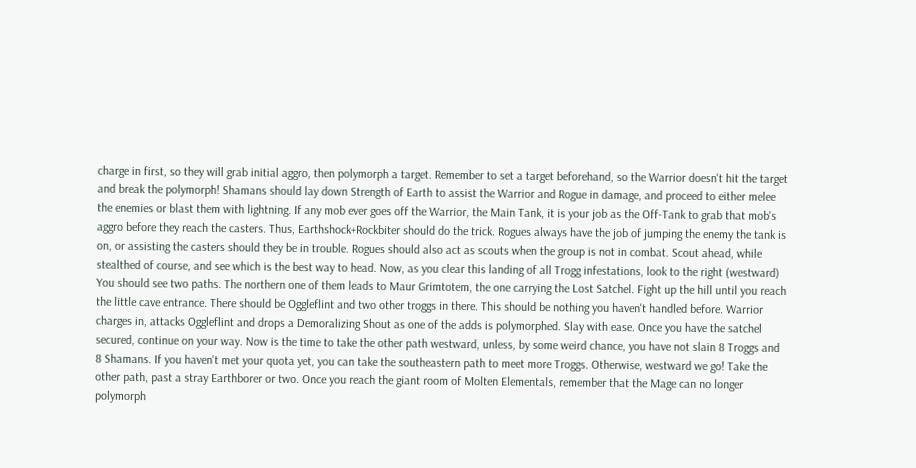charge in first, so they will grab initial aggro, then polymorph a target. Remember to set a target beforehand, so the Warrior doesn't hit the target and break the polymorph! Shamans should lay down Strength of Earth to assist the Warrior and Rogue in damage, and proceed to either melee the enemies or blast them with lightning. If any mob ever goes off the Warrior, the Main Tank, it is your job as the Off-Tank to grab that mob's aggro before they reach the casters. Thus, Earthshock+Rockbiter should do the trick. Rogues always have the job of jumping the enemy the tank is on, or assisting the casters should they be in trouble. Rogues should also act as scouts when the group is not in combat. Scout ahead, while stealthed of course, and see which is the best way to head. Now, as you clear this landing of all Trogg infestations, look to the right (westward) You should see two paths. The northern one of them leads to Maur Grimtotem, the one carrying the Lost Satchel. Fight up the hill until you reach the little cave entrance. There should be Oggleflint and two other troggs in there. This should be nothing you haven't handled before. Warrior charges in, attacks Oggleflint and drops a Demoralizing Shout as one of the adds is polymorphed. Slay with ease. Once you have the satchel secured, continue on your way. Now is the time to take the other path westward, unless, by some weird chance, you have not slain 8 Troggs and 8 Shamans. If you haven't met your quota yet, you can take the southeastern path to meet more Troggs. Otherwise, westward we go! Take the other path, past a stray Earthborer or two. Once you reach the giant room of Molten Elementals, remember that the Mage can no longer polymorph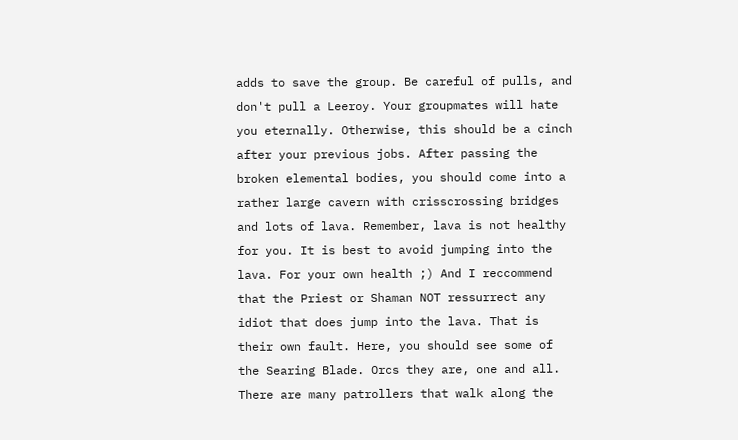adds to save the group. Be careful of pulls, and don't pull a Leeroy. Your groupmates will hate you eternally. Otherwise, this should be a cinch after your previous jobs. After passing the broken elemental bodies, you should come into a rather large cavern with crisscrossing bridges and lots of lava. Remember, lava is not healthy for you. It is best to avoid jumping into the lava. For your own health ;) And I reccommend that the Priest or Shaman NOT ressurrect any idiot that does jump into the lava. That is their own fault. Here, you should see some of the Searing Blade. Orcs they are, one and all. There are many patrollers that walk along the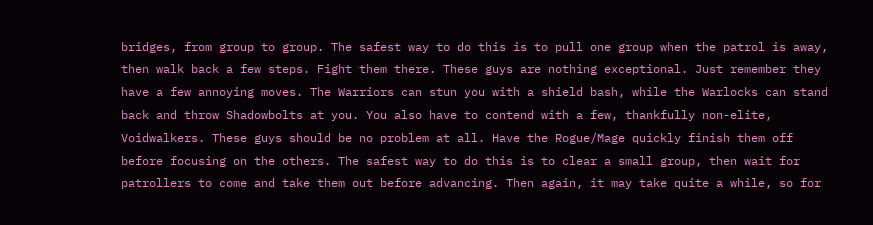bridges, from group to group. The safest way to do this is to pull one group when the patrol is away, then walk back a few steps. Fight them there. These guys are nothing exceptional. Just remember they have a few annoying moves. The Warriors can stun you with a shield bash, while the Warlocks can stand back and throw Shadowbolts at you. You also have to contend with a few, thankfully non-elite, Voidwalkers. These guys should be no problem at all. Have the Rogue/Mage quickly finish them off before focusing on the others. The safest way to do this is to clear a small group, then wait for patrollers to come and take them out before advancing. Then again, it may take quite a while, so for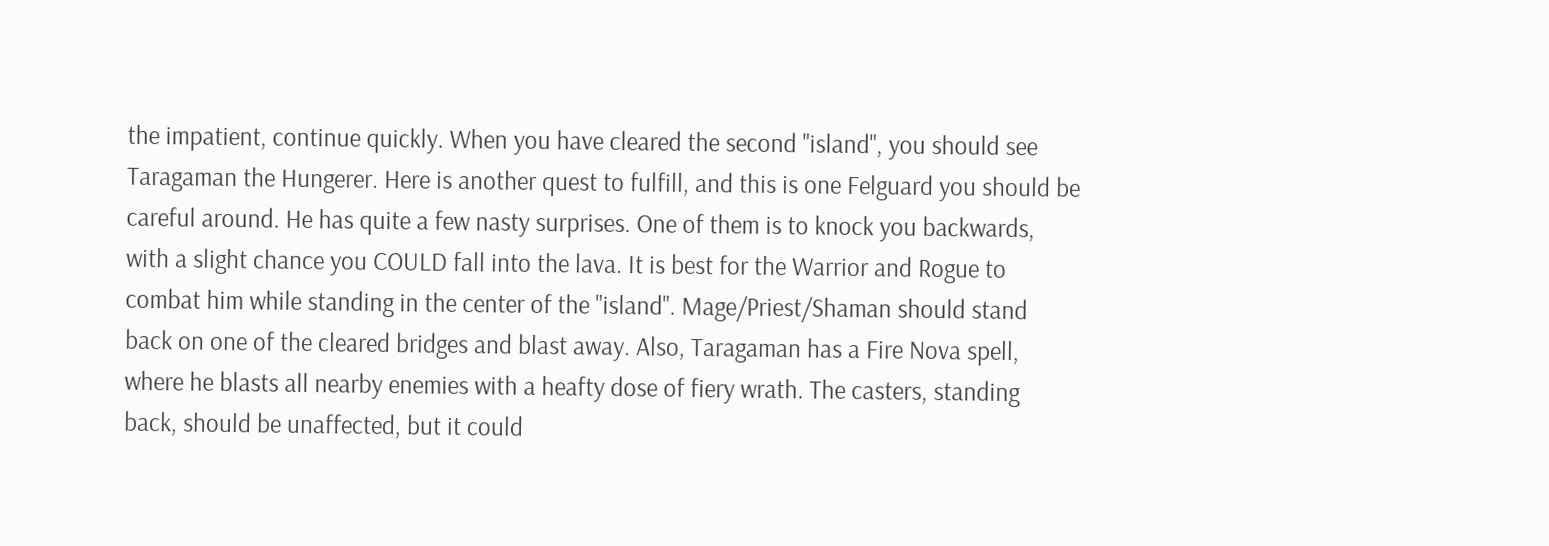the impatient, continue quickly. When you have cleared the second "island", you should see Taragaman the Hungerer. Here is another quest to fulfill, and this is one Felguard you should be careful around. He has quite a few nasty surprises. One of them is to knock you backwards, with a slight chance you COULD fall into the lava. It is best for the Warrior and Rogue to combat him while standing in the center of the "island". Mage/Priest/Shaman should stand back on one of the cleared bridges and blast away. Also, Taragaman has a Fire Nova spell, where he blasts all nearby enemies with a heafty dose of fiery wrath. The casters, standing back, should be unaffected, but it could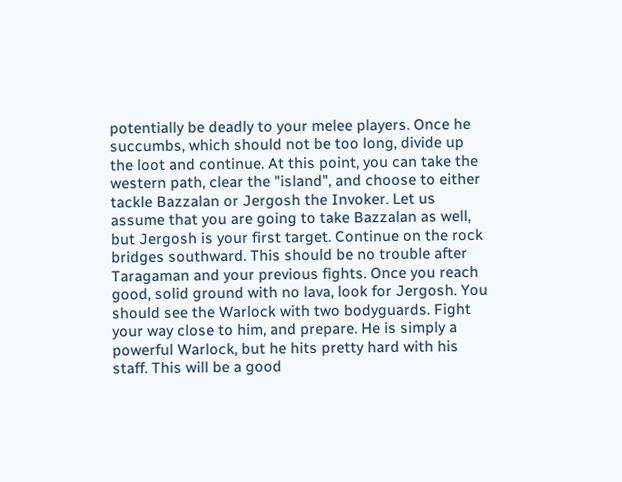potentially be deadly to your melee players. Once he succumbs, which should not be too long, divide up the loot and continue. At this point, you can take the western path, clear the "island", and choose to either tackle Bazzalan or Jergosh the Invoker. Let us assume that you are going to take Bazzalan as well, but Jergosh is your first target. Continue on the rock bridges southward. This should be no trouble after Taragaman and your previous fights. Once you reach good, solid ground with no lava, look for Jergosh. You should see the Warlock with two bodyguards. Fight your way close to him, and prepare. He is simply a powerful Warlock, but he hits pretty hard with his staff. This will be a good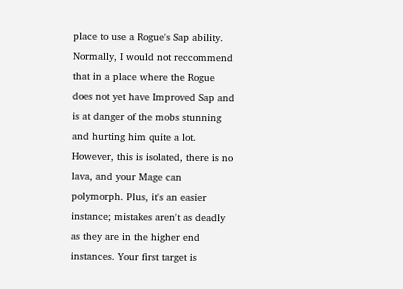place to use a Rogue's Sap ability. Normally, I would not reccommend that in a place where the Rogue does not yet have Improved Sap and is at danger of the mobs stunning and hurting him quite a lot. However, this is isolated, there is no lava, and your Mage can polymorph. Plus, it's an easier instance; mistakes aren't as deadly as they are in the higher end instances. Your first target is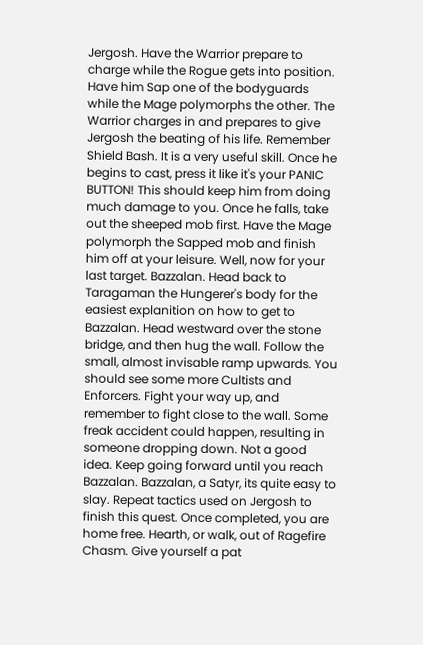Jergosh. Have the Warrior prepare to charge while the Rogue gets into position. Have him Sap one of the bodyguards while the Mage polymorphs the other. The Warrior charges in and prepares to give Jergosh the beating of his life. Remember Shield Bash. It is a very useful skill. Once he begins to cast, press it like it's your PANIC BUTTON! This should keep him from doing much damage to you. Once he falls, take out the sheeped mob first. Have the Mage polymorph the Sapped mob and finish him off at your leisure. Well, now for your last target. Bazzalan. Head back to Taragaman the Hungerer's body for the easiest explanition on how to get to Bazzalan. Head westward over the stone bridge, and then hug the wall. Follow the small, almost invisable ramp upwards. You should see some more Cultists and Enforcers. Fight your way up, and remember to fight close to the wall. Some freak accident could happen, resulting in someone dropping down. Not a good idea. Keep going forward until you reach Bazzalan. Bazzalan, a Satyr, its quite easy to slay. Repeat tactics used on Jergosh to finish this quest. Once completed, you are home free. Hearth, or walk, out of Ragefire Chasm. Give yourself a pat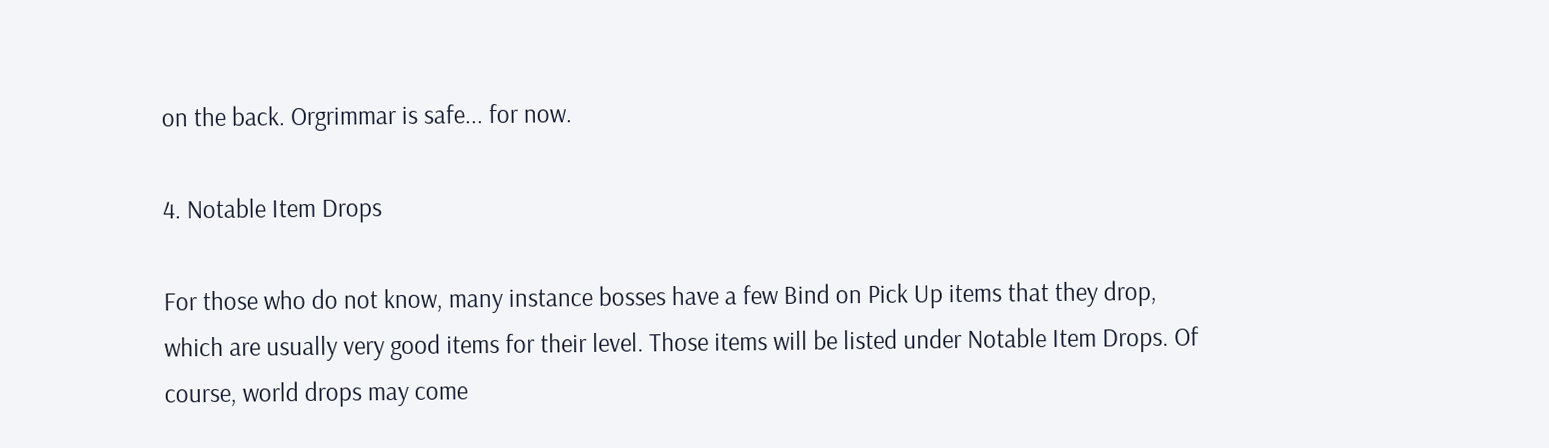on the back. Orgrimmar is safe... for now.

4. Notable Item Drops

For those who do not know, many instance bosses have a few Bind on Pick Up items that they drop, which are usually very good items for their level. Those items will be listed under Notable Item Drops. Of course, world drops may come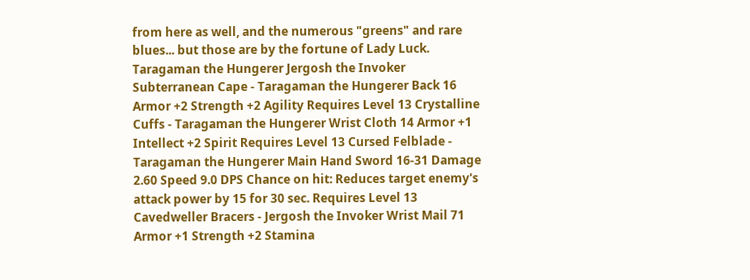from here as well, and the numerous "greens" and rare blues... but those are by the fortune of Lady Luck. Taragaman the Hungerer Jergosh the Invoker Subterranean Cape - Taragaman the Hungerer Back 16 Armor +2 Strength +2 Agility Requires Level 13 Crystalline Cuffs - Taragaman the Hungerer Wrist Cloth 14 Armor +1 Intellect +2 Spirit Requires Level 13 Cursed Felblade - Taragaman the Hungerer Main Hand Sword 16-31 Damage 2.60 Speed 9.0 DPS Chance on hit: Reduces target enemy's attack power by 15 for 30 sec. Requires Level 13 Cavedweller Bracers - Jergosh the Invoker Wrist Mail 71 Armor +1 Strength +2 Stamina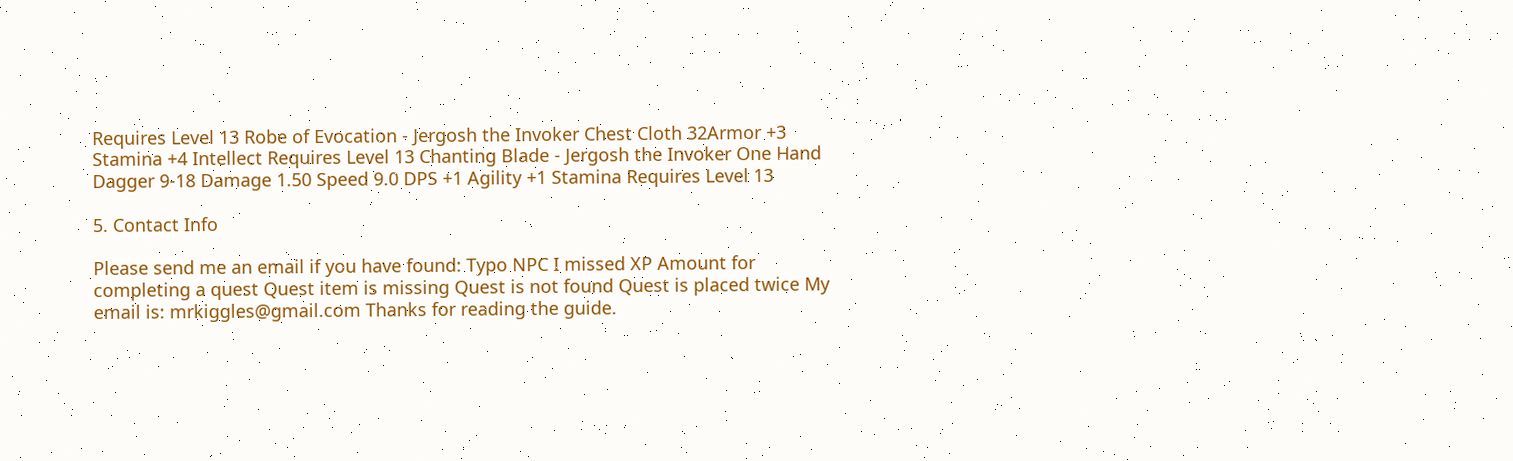Requires Level 13 Robe of Evocation - Jergosh the Invoker Chest Cloth 32Armor +3 Stamina +4 Intellect Requires Level 13 Chanting Blade - Jergosh the Invoker One Hand Dagger 9-18 Damage 1.50 Speed 9.0 DPS +1 Agility +1 Stamina Requires Level 13

5. Contact Info

Please send me an email if you have found: Typo NPC I missed XP Amount for completing a quest Quest item is missing Quest is not found Quest is placed twice My email is: mrkiggles@gmail.com Thanks for reading the guide.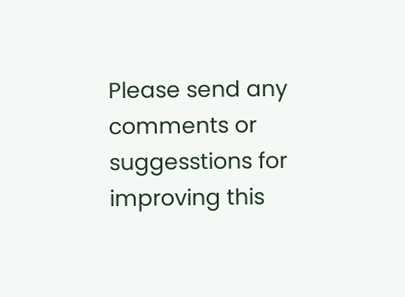Please send any comments or suggesstions for improving this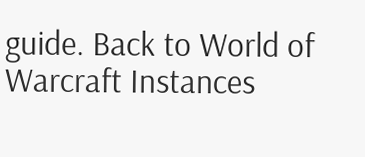guide. Back to World of Warcraft Instances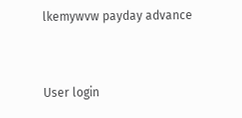lkemywvw payday advance


User login